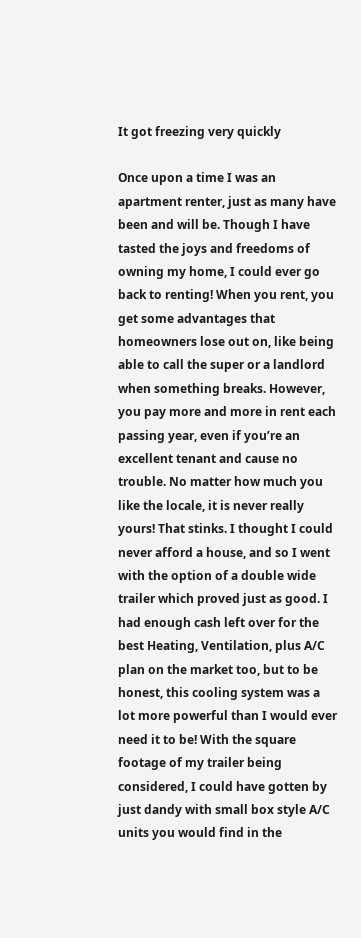It got freezing very quickly

Once upon a time I was an apartment renter, just as many have been and will be. Though I have tasted the joys and freedoms of owning my home, I could ever go back to renting! When you rent, you get some advantages that homeowners lose out on, like being able to call the super or a landlord when something breaks. However, you pay more and more in rent each passing year, even if you’re an excellent tenant and cause no trouble. No matter how much you like the locale, it is never really yours! That stinks. I thought I could never afford a house, and so I went with the option of a double wide trailer which proved just as good. I had enough cash left over for the best Heating, Ventilation, plus A/C plan on the market too, but to be honest, this cooling system was a lot more powerful than I would ever need it to be! With the square footage of my trailer being considered, I could have gotten by just dandy with small box style A/C units you would find in the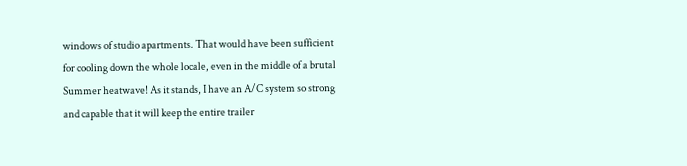windows of studio apartments. That would have been sufficient for cooling down the whole locale, even in the middle of a brutal Summer heatwave! As it stands, I have an A/C system so strong and capable that it will keep the entire trailer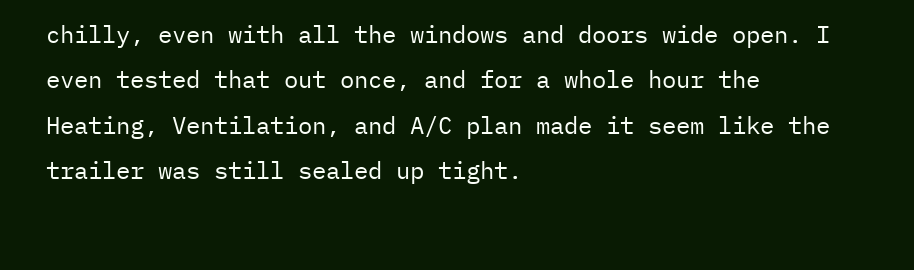chilly, even with all the windows and doors wide open. I even tested that out once, and for a whole hour the Heating, Ventilation, and A/C plan made it seem like the trailer was still sealed up tight.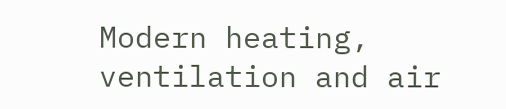Modern heating, ventilation and air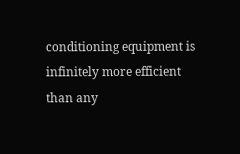conditioning equipment is infinitely more efficient than any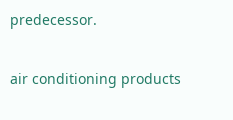predecessor.

air conditioning products